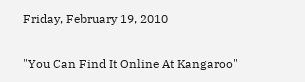Friday, February 19, 2010

"You Can Find It Online At Kangaroo"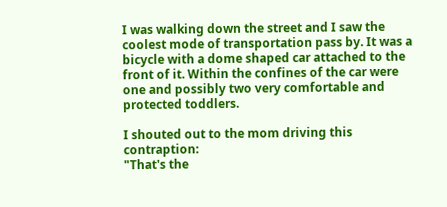I was walking down the street and I saw the coolest mode of transportation pass by. It was a bicycle with a dome shaped car attached to the front of it. Within the confines of the car were one and possibly two very comfortable and protected toddlers.

I shouted out to the mom driving this contraption:
"That's the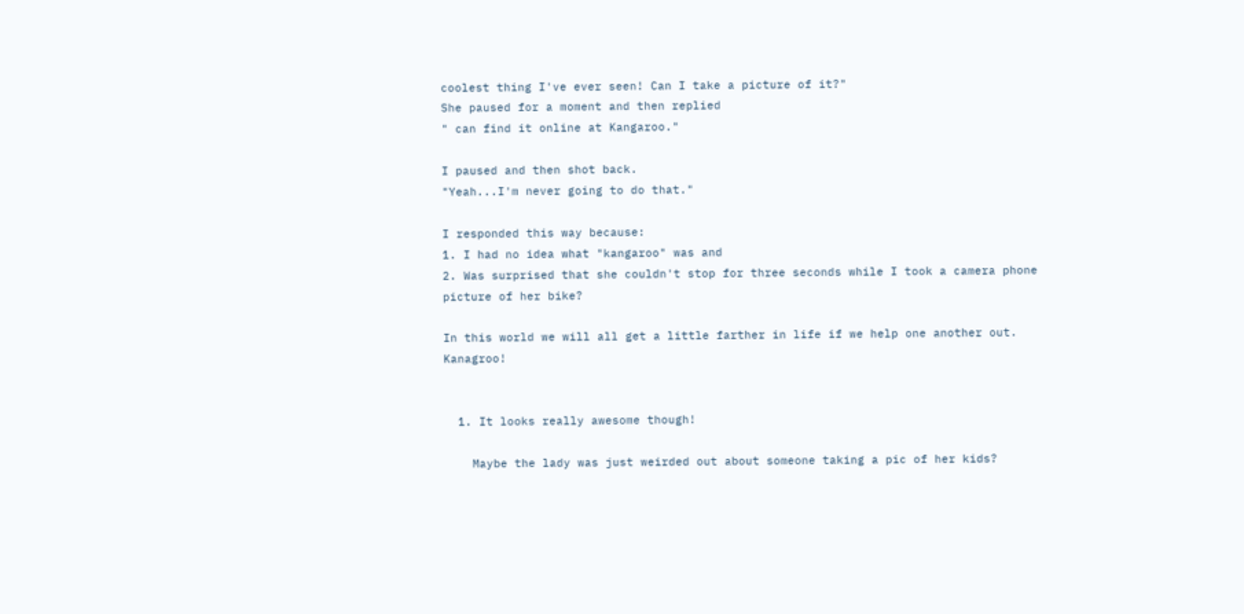coolest thing I've ever seen! Can I take a picture of it?"
She paused for a moment and then replied
" can find it online at Kangaroo."

I paused and then shot back.
"Yeah...I'm never going to do that."

I responded this way because:
1. I had no idea what "kangaroo" was and
2. Was surprised that she couldn't stop for three seconds while I took a camera phone picture of her bike?

In this world we will all get a little farther in life if we help one another out. Kanagroo!


  1. It looks really awesome though!

    Maybe the lady was just weirded out about someone taking a pic of her kids?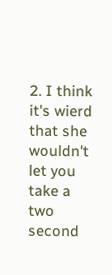2. I think it's wierd that she wouldn't let you take a two second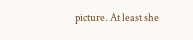picture. At least she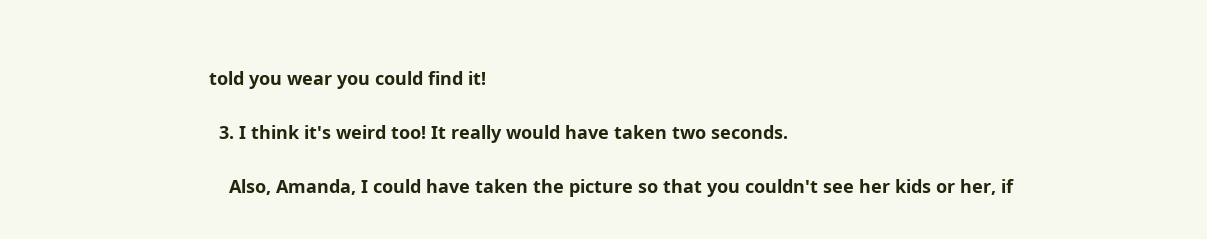told you wear you could find it!

  3. I think it's weird too! It really would have taken two seconds.

    Also, Amanda, I could have taken the picture so that you couldn't see her kids or her, if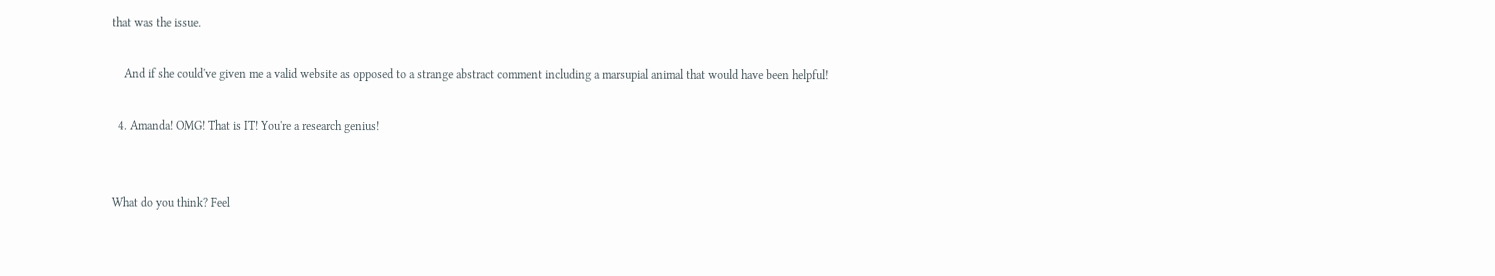that was the issue.

    And if she could've given me a valid website as opposed to a strange abstract comment including a marsupial animal that would have been helpful!

  4. Amanda! OMG! That is IT! You're a research genius!


What do you think? Feel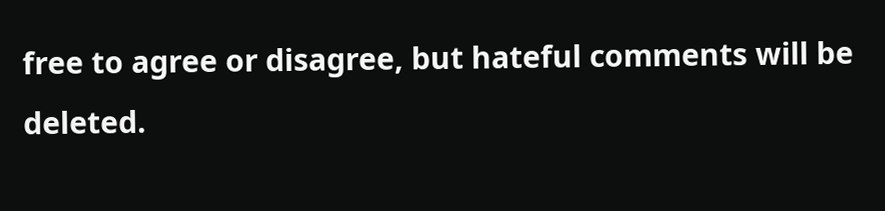free to agree or disagree, but hateful comments will be deleted.